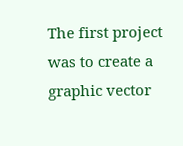The first project was to create a graphic vector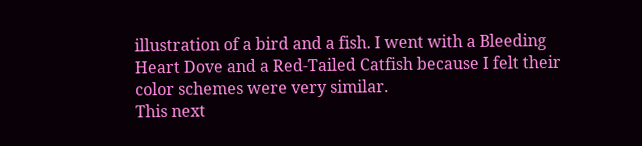illustration of a bird and a fish. I went with a Bleeding Heart Dove and a Red-Tailed Catfish because I felt their color schemes were very similar.
This next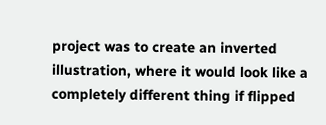project was to create an inverted illustration, where it would look like a completely different thing if flipped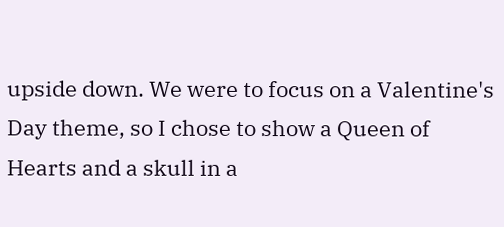upside down. We were to focus on a Valentine's Day theme, so I chose to show a Queen of Hearts and a skull in a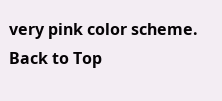very pink color scheme.
Back to Top